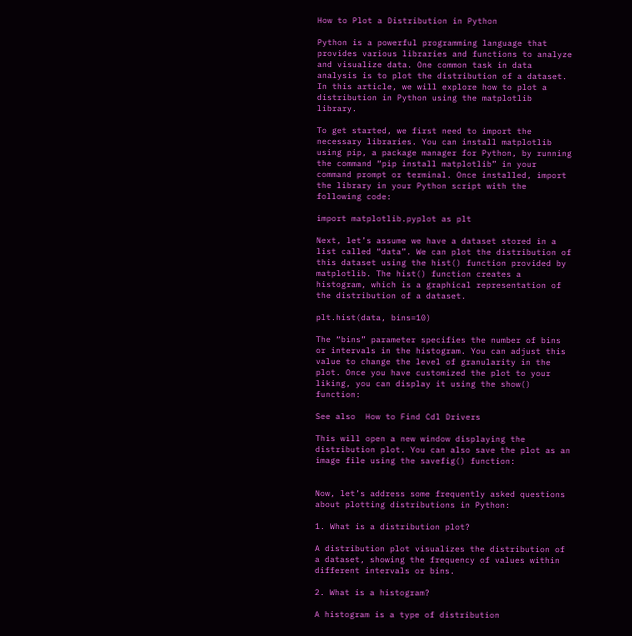How to Plot a Distribution in Python

Python is a powerful programming language that provides various libraries and functions to analyze and visualize data. One common task in data analysis is to plot the distribution of a dataset. In this article, we will explore how to plot a distribution in Python using the matplotlib library.

To get started, we first need to import the necessary libraries. You can install matplotlib using pip, a package manager for Python, by running the command “pip install matplotlib” in your command prompt or terminal. Once installed, import the library in your Python script with the following code:

import matplotlib.pyplot as plt

Next, let’s assume we have a dataset stored in a list called “data”. We can plot the distribution of this dataset using the hist() function provided by matplotlib. The hist() function creates a histogram, which is a graphical representation of the distribution of a dataset.

plt.hist(data, bins=10)

The “bins” parameter specifies the number of bins or intervals in the histogram. You can adjust this value to change the level of granularity in the plot. Once you have customized the plot to your liking, you can display it using the show() function:

See also  How to Find Cdl Drivers

This will open a new window displaying the distribution plot. You can also save the plot as an image file using the savefig() function:


Now, let’s address some frequently asked questions about plotting distributions in Python:

1. What is a distribution plot?

A distribution plot visualizes the distribution of a dataset, showing the frequency of values within different intervals or bins.

2. What is a histogram?

A histogram is a type of distribution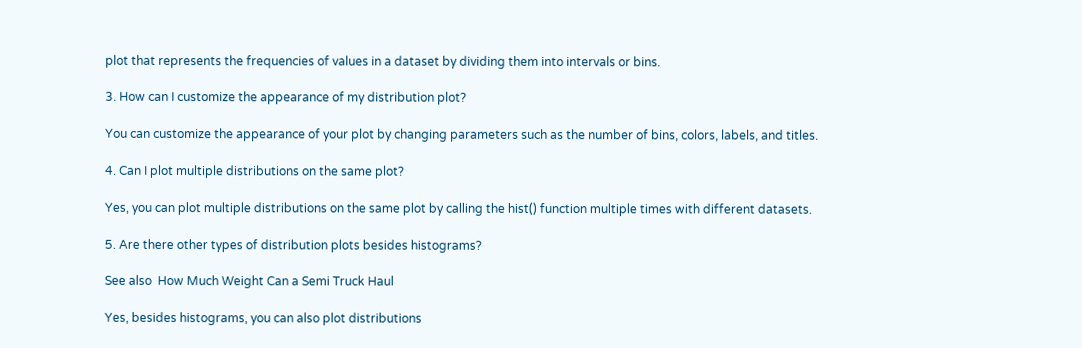plot that represents the frequencies of values in a dataset by dividing them into intervals or bins.

3. How can I customize the appearance of my distribution plot?

You can customize the appearance of your plot by changing parameters such as the number of bins, colors, labels, and titles.

4. Can I plot multiple distributions on the same plot?

Yes, you can plot multiple distributions on the same plot by calling the hist() function multiple times with different datasets.

5. Are there other types of distribution plots besides histograms?

See also  How Much Weight Can a Semi Truck Haul

Yes, besides histograms, you can also plot distributions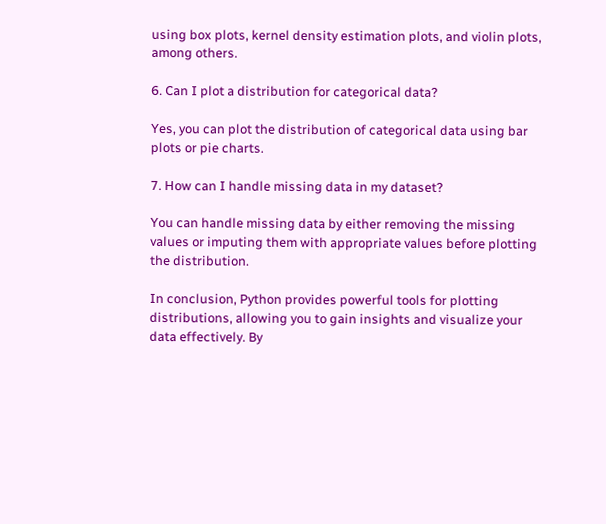using box plots, kernel density estimation plots, and violin plots, among others.

6. Can I plot a distribution for categorical data?

Yes, you can plot the distribution of categorical data using bar plots or pie charts.

7. How can I handle missing data in my dataset?

You can handle missing data by either removing the missing values or imputing them with appropriate values before plotting the distribution.

In conclusion, Python provides powerful tools for plotting distributions, allowing you to gain insights and visualize your data effectively. By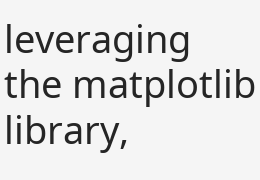leveraging the matplotlib library,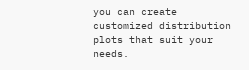you can create customized distribution plots that suit your needs.